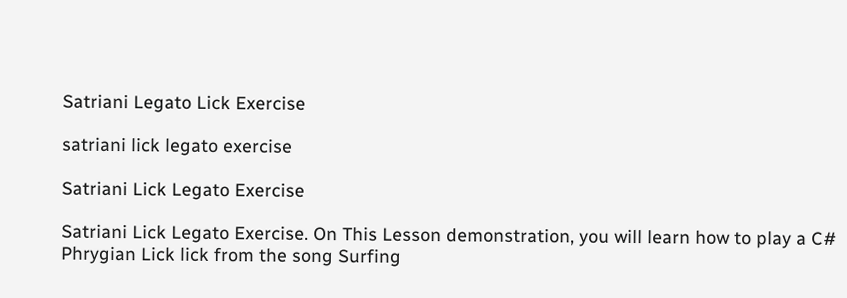Satriani Legato Lick Exercise

satriani lick legato exercise

Satriani Lick Legato Exercise

Satriani Lick Legato Exercise. On This Lesson demonstration, you will learn how to play a C# Phrygian Lick lick from the song Surfing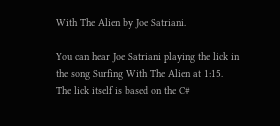With The Alien by Joe Satriani.

You can hear Joe Satriani playing the lick in the song Surfing With The Alien at 1:15. The lick itself is based on the C#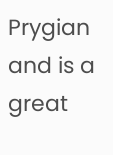Prygian and is a great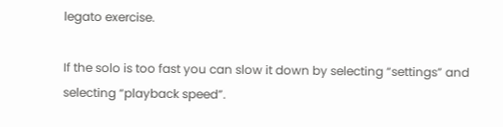legato exercise.

If the solo is too fast you can slow it down by selecting “settings” and selecting “playback speed”.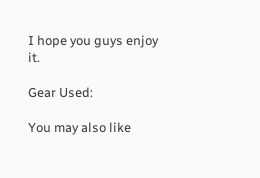I hope you guys enjoy it.

Gear Used:

You may also like